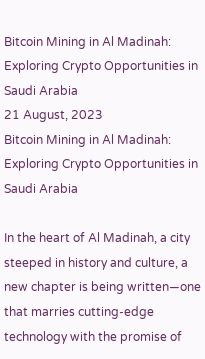Bitcoin Mining in Al Madinah: Exploring Crypto Opportunities in Saudi Arabia
21 August, 2023
Bitcoin Mining in Al Madinah: Exploring Crypto Opportunities in Saudi Arabia

In the heart of Al Madinah, a city steeped in history and culture, a new chapter is being written—one that marries cutting-edge technology with the promise of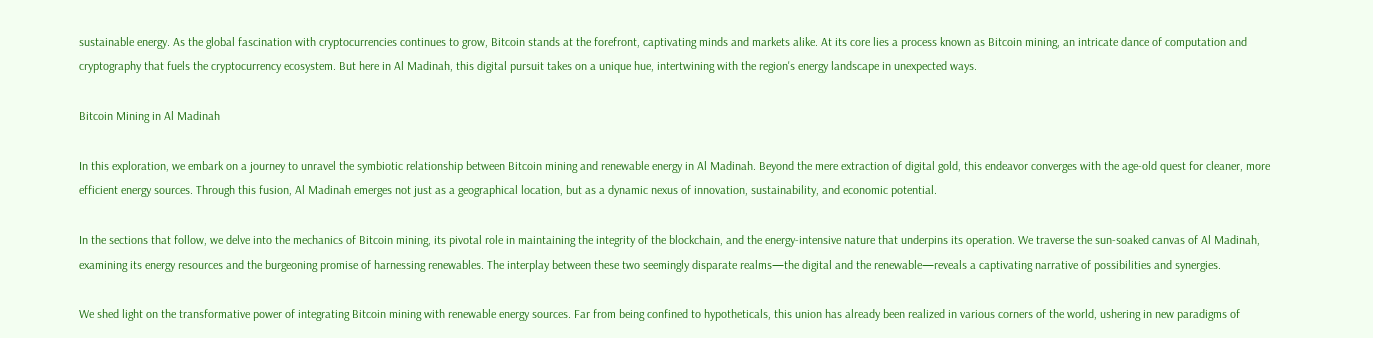sustainable energy. As the global fascination with cryptocurrencies continues to grow, Bitcoin stands at the forefront, captivating minds and markets alike. At its core lies a process known as Bitcoin mining, an intricate dance of computation and cryptography that fuels the cryptocurrency ecosystem. But here in Al Madinah, this digital pursuit takes on a unique hue, intertwining with the region's energy landscape in unexpected ways.

Bitcoin Mining in Al Madinah

In this exploration, we embark on a journey to unravel the symbiotic relationship between Bitcoin mining and renewable energy in Al Madinah. Beyond the mere extraction of digital gold, this endeavor converges with the age-old quest for cleaner, more efficient energy sources. Through this fusion, Al Madinah emerges not just as a geographical location, but as a dynamic nexus of innovation, sustainability, and economic potential.

In the sections that follow, we delve into the mechanics of Bitcoin mining, its pivotal role in maintaining the integrity of the blockchain, and the energy-intensive nature that underpins its operation. We traverse the sun-soaked canvas of Al Madinah, examining its energy resources and the burgeoning promise of harnessing renewables. The interplay between these two seemingly disparate realms—the digital and the renewable—reveals a captivating narrative of possibilities and synergies.

We shed light on the transformative power of integrating Bitcoin mining with renewable energy sources. Far from being confined to hypotheticals, this union has already been realized in various corners of the world, ushering in new paradigms of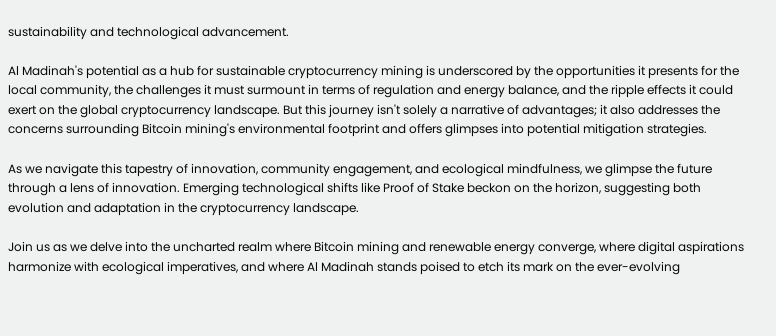sustainability and technological advancement.

Al Madinah's potential as a hub for sustainable cryptocurrency mining is underscored by the opportunities it presents for the local community, the challenges it must surmount in terms of regulation and energy balance, and the ripple effects it could exert on the global cryptocurrency landscape. But this journey isn't solely a narrative of advantages; it also addresses the concerns surrounding Bitcoin mining's environmental footprint and offers glimpses into potential mitigation strategies.

As we navigate this tapestry of innovation, community engagement, and ecological mindfulness, we glimpse the future through a lens of innovation. Emerging technological shifts like Proof of Stake beckon on the horizon, suggesting both evolution and adaptation in the cryptocurrency landscape.

Join us as we delve into the uncharted realm where Bitcoin mining and renewable energy converge, where digital aspirations harmonize with ecological imperatives, and where Al Madinah stands poised to etch its mark on the ever-evolving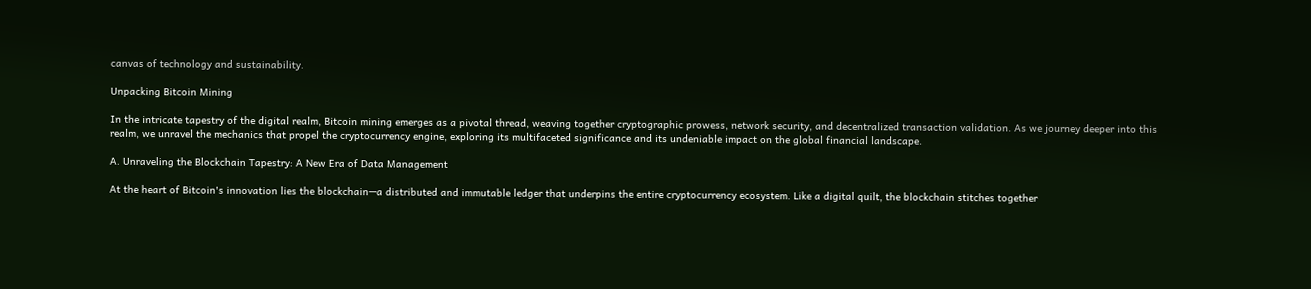canvas of technology and sustainability.

Unpacking Bitcoin Mining

In the intricate tapestry of the digital realm, Bitcoin mining emerges as a pivotal thread, weaving together cryptographic prowess, network security, and decentralized transaction validation. As we journey deeper into this realm, we unravel the mechanics that propel the cryptocurrency engine, exploring its multifaceted significance and its undeniable impact on the global financial landscape.

A. Unraveling the Blockchain Tapestry: A New Era of Data Management

At the heart of Bitcoin's innovation lies the blockchain—a distributed and immutable ledger that underpins the entire cryptocurrency ecosystem. Like a digital quilt, the blockchain stitches together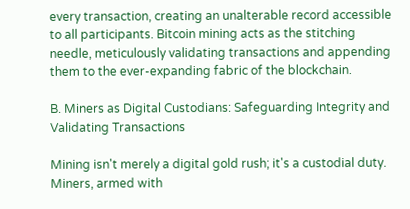every transaction, creating an unalterable record accessible to all participants. Bitcoin mining acts as the stitching needle, meticulously validating transactions and appending them to the ever-expanding fabric of the blockchain.

B. Miners as Digital Custodians: Safeguarding Integrity and Validating Transactions

Mining isn't merely a digital gold rush; it's a custodial duty. Miners, armed with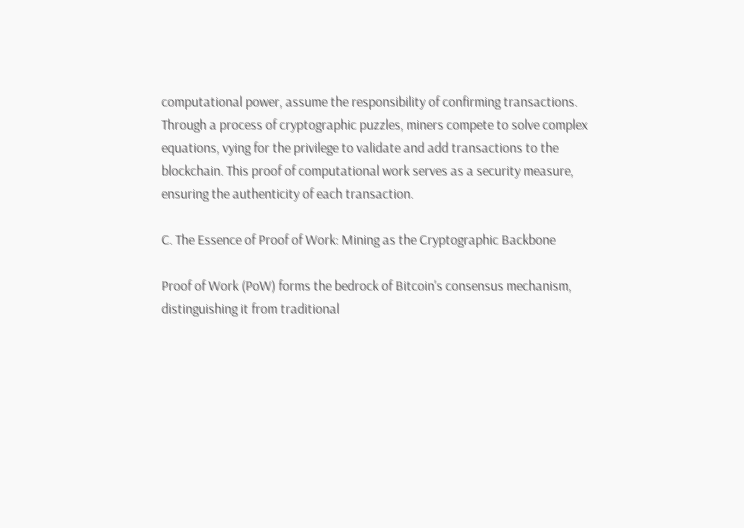computational power, assume the responsibility of confirming transactions. Through a process of cryptographic puzzles, miners compete to solve complex equations, vying for the privilege to validate and add transactions to the blockchain. This proof of computational work serves as a security measure, ensuring the authenticity of each transaction.

C. The Essence of Proof of Work: Mining as the Cryptographic Backbone

Proof of Work (PoW) forms the bedrock of Bitcoin's consensus mechanism, distinguishing it from traditional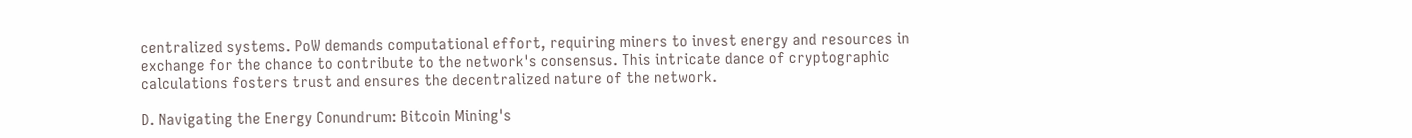centralized systems. PoW demands computational effort, requiring miners to invest energy and resources in exchange for the chance to contribute to the network's consensus. This intricate dance of cryptographic calculations fosters trust and ensures the decentralized nature of the network.

D. Navigating the Energy Conundrum: Bitcoin Mining's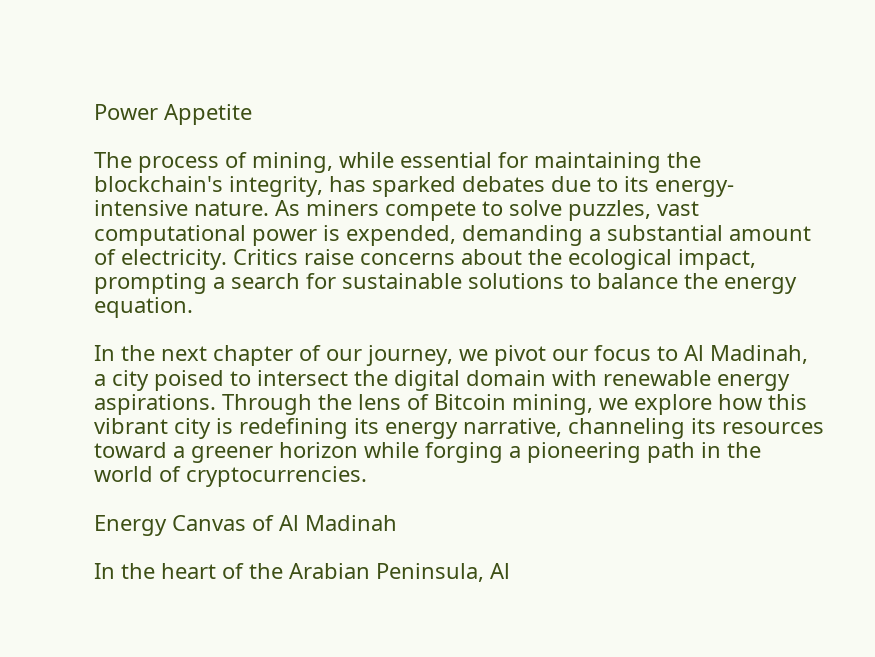Power Appetite

The process of mining, while essential for maintaining the blockchain's integrity, has sparked debates due to its energy-intensive nature. As miners compete to solve puzzles, vast computational power is expended, demanding a substantial amount of electricity. Critics raise concerns about the ecological impact, prompting a search for sustainable solutions to balance the energy equation.

In the next chapter of our journey, we pivot our focus to Al Madinah, a city poised to intersect the digital domain with renewable energy aspirations. Through the lens of Bitcoin mining, we explore how this vibrant city is redefining its energy narrative, channeling its resources toward a greener horizon while forging a pioneering path in the world of cryptocurrencies.

Energy Canvas of Al Madinah

In the heart of the Arabian Peninsula, Al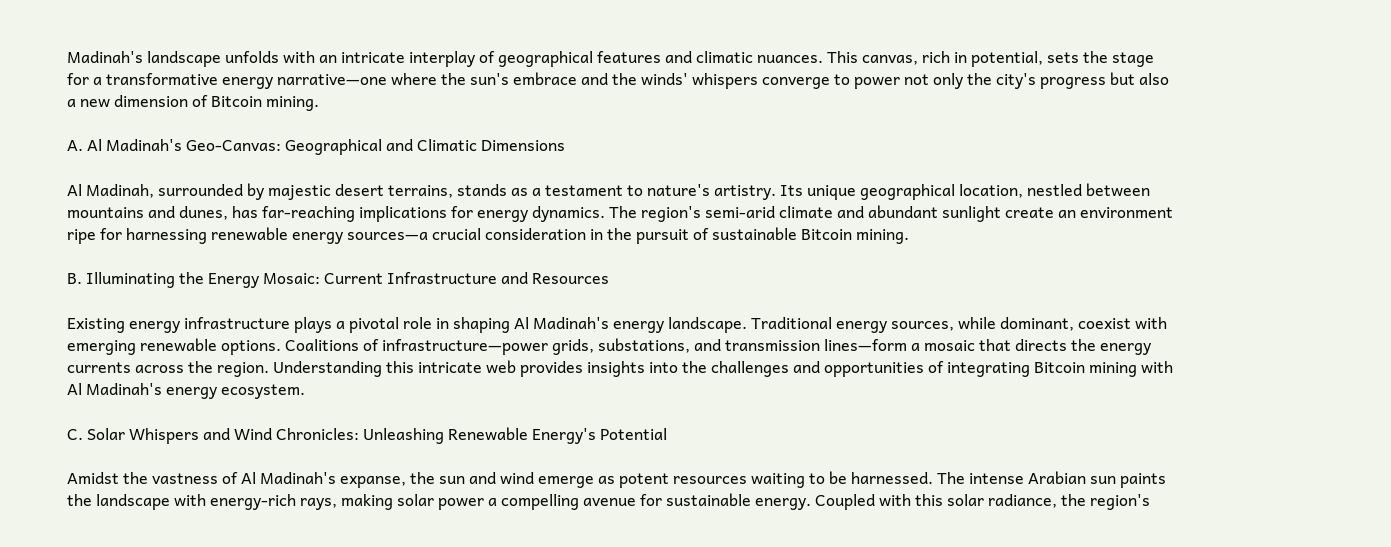Madinah's landscape unfolds with an intricate interplay of geographical features and climatic nuances. This canvas, rich in potential, sets the stage for a transformative energy narrative—one where the sun's embrace and the winds' whispers converge to power not only the city's progress but also a new dimension of Bitcoin mining.

A. Al Madinah's Geo-Canvas: Geographical and Climatic Dimensions

Al Madinah, surrounded by majestic desert terrains, stands as a testament to nature's artistry. Its unique geographical location, nestled between mountains and dunes, has far-reaching implications for energy dynamics. The region's semi-arid climate and abundant sunlight create an environment ripe for harnessing renewable energy sources—a crucial consideration in the pursuit of sustainable Bitcoin mining.

B. Illuminating the Energy Mosaic: Current Infrastructure and Resources

Existing energy infrastructure plays a pivotal role in shaping Al Madinah's energy landscape. Traditional energy sources, while dominant, coexist with emerging renewable options. Coalitions of infrastructure—power grids, substations, and transmission lines—form a mosaic that directs the energy currents across the region. Understanding this intricate web provides insights into the challenges and opportunities of integrating Bitcoin mining with Al Madinah's energy ecosystem.

C. Solar Whispers and Wind Chronicles: Unleashing Renewable Energy's Potential

Amidst the vastness of Al Madinah's expanse, the sun and wind emerge as potent resources waiting to be harnessed. The intense Arabian sun paints the landscape with energy-rich rays, making solar power a compelling avenue for sustainable energy. Coupled with this solar radiance, the region's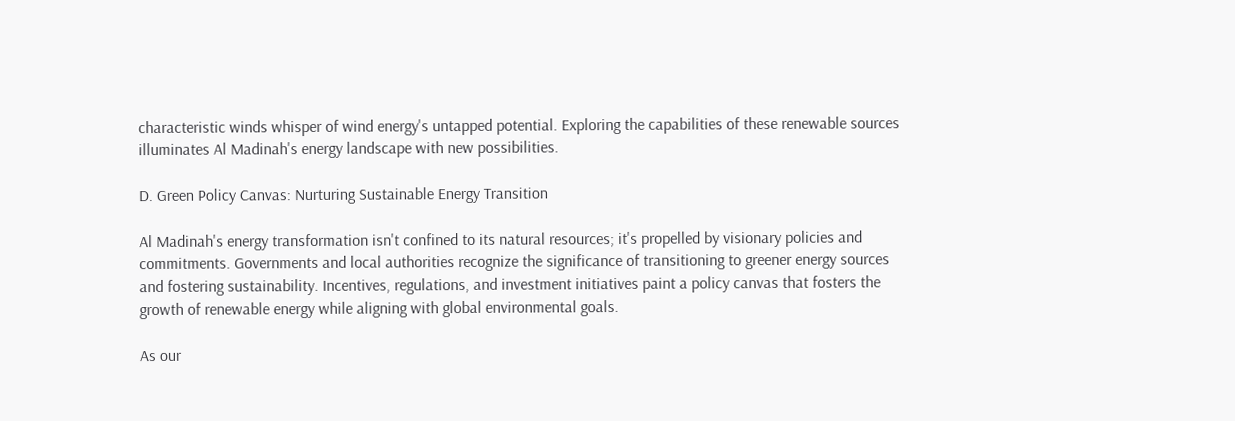characteristic winds whisper of wind energy's untapped potential. Exploring the capabilities of these renewable sources illuminates Al Madinah's energy landscape with new possibilities.

D. Green Policy Canvas: Nurturing Sustainable Energy Transition

Al Madinah's energy transformation isn't confined to its natural resources; it's propelled by visionary policies and commitments. Governments and local authorities recognize the significance of transitioning to greener energy sources and fostering sustainability. Incentives, regulations, and investment initiatives paint a policy canvas that fosters the growth of renewable energy while aligning with global environmental goals.

As our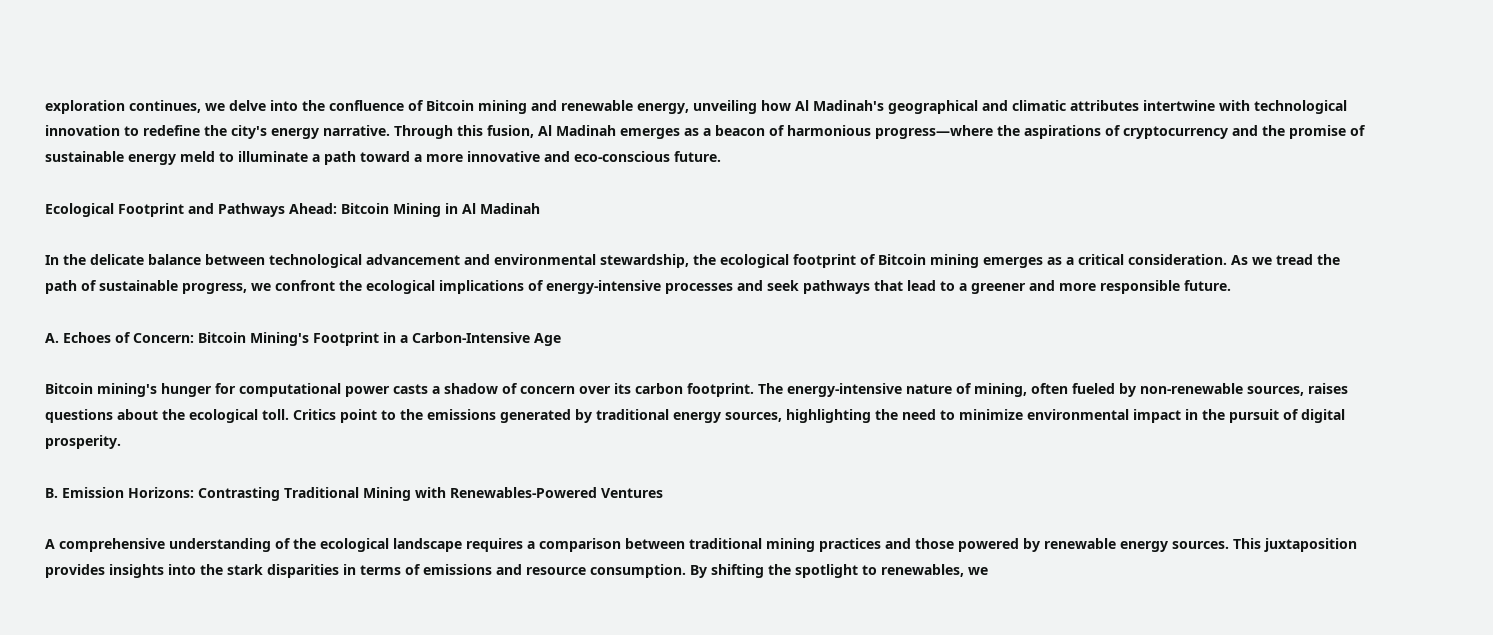exploration continues, we delve into the confluence of Bitcoin mining and renewable energy, unveiling how Al Madinah's geographical and climatic attributes intertwine with technological innovation to redefine the city's energy narrative. Through this fusion, Al Madinah emerges as a beacon of harmonious progress—where the aspirations of cryptocurrency and the promise of sustainable energy meld to illuminate a path toward a more innovative and eco-conscious future.

Ecological Footprint and Pathways Ahead: Bitcoin Mining in Al Madinah

In the delicate balance between technological advancement and environmental stewardship, the ecological footprint of Bitcoin mining emerges as a critical consideration. As we tread the path of sustainable progress, we confront the ecological implications of energy-intensive processes and seek pathways that lead to a greener and more responsible future.

A. Echoes of Concern: Bitcoin Mining's Footprint in a Carbon-Intensive Age

Bitcoin mining's hunger for computational power casts a shadow of concern over its carbon footprint. The energy-intensive nature of mining, often fueled by non-renewable sources, raises questions about the ecological toll. Critics point to the emissions generated by traditional energy sources, highlighting the need to minimize environmental impact in the pursuit of digital prosperity.

B. Emission Horizons: Contrasting Traditional Mining with Renewables-Powered Ventures

A comprehensive understanding of the ecological landscape requires a comparison between traditional mining practices and those powered by renewable energy sources. This juxtaposition provides insights into the stark disparities in terms of emissions and resource consumption. By shifting the spotlight to renewables, we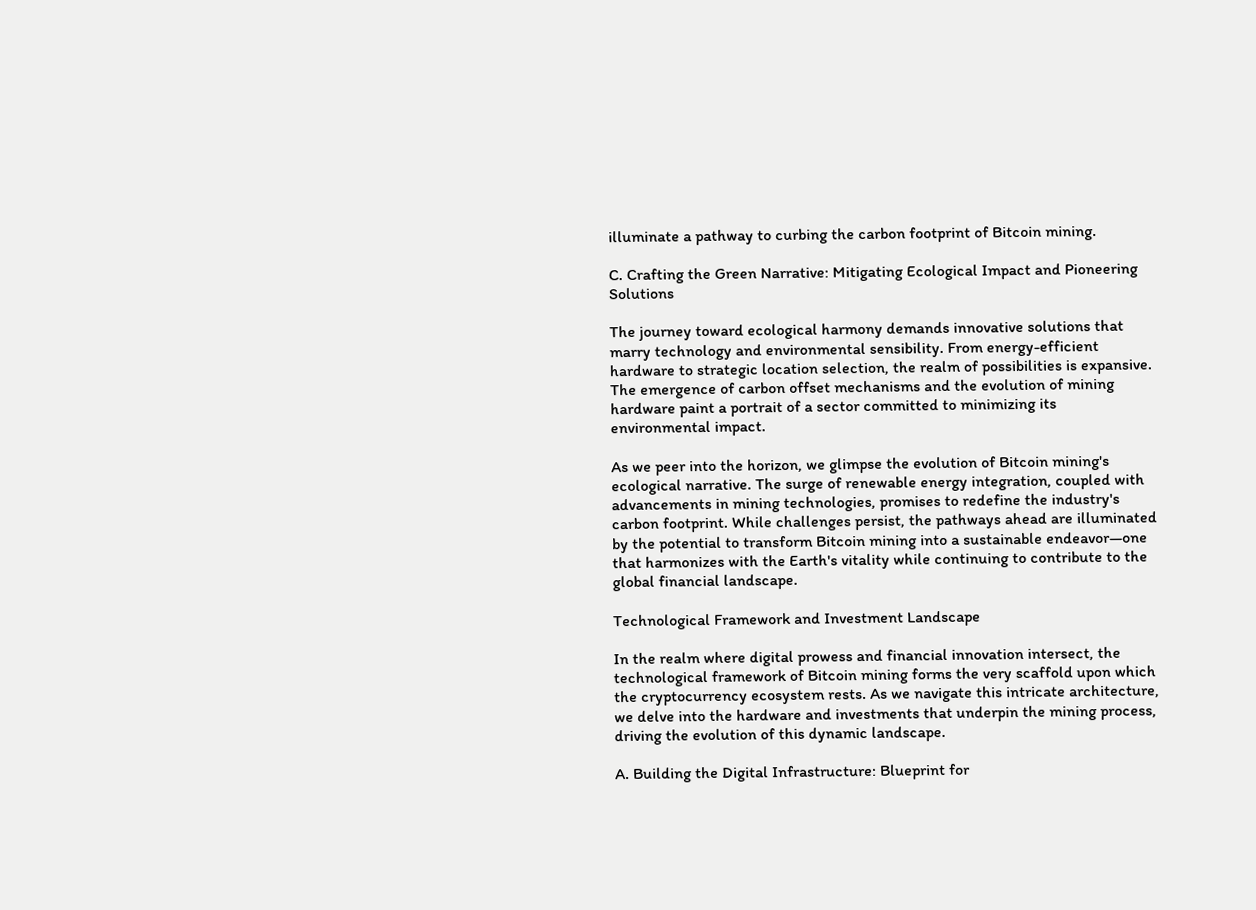illuminate a pathway to curbing the carbon footprint of Bitcoin mining.

C. Crafting the Green Narrative: Mitigating Ecological Impact and Pioneering Solutions

The journey toward ecological harmony demands innovative solutions that marry technology and environmental sensibility. From energy-efficient hardware to strategic location selection, the realm of possibilities is expansive. The emergence of carbon offset mechanisms and the evolution of mining hardware paint a portrait of a sector committed to minimizing its environmental impact.

As we peer into the horizon, we glimpse the evolution of Bitcoin mining's ecological narrative. The surge of renewable energy integration, coupled with advancements in mining technologies, promises to redefine the industry's carbon footprint. While challenges persist, the pathways ahead are illuminated by the potential to transform Bitcoin mining into a sustainable endeavor—one that harmonizes with the Earth's vitality while continuing to contribute to the global financial landscape.

Technological Framework and Investment Landscape

In the realm where digital prowess and financial innovation intersect, the technological framework of Bitcoin mining forms the very scaffold upon which the cryptocurrency ecosystem rests. As we navigate this intricate architecture, we delve into the hardware and investments that underpin the mining process, driving the evolution of this dynamic landscape.

A. Building the Digital Infrastructure: Blueprint for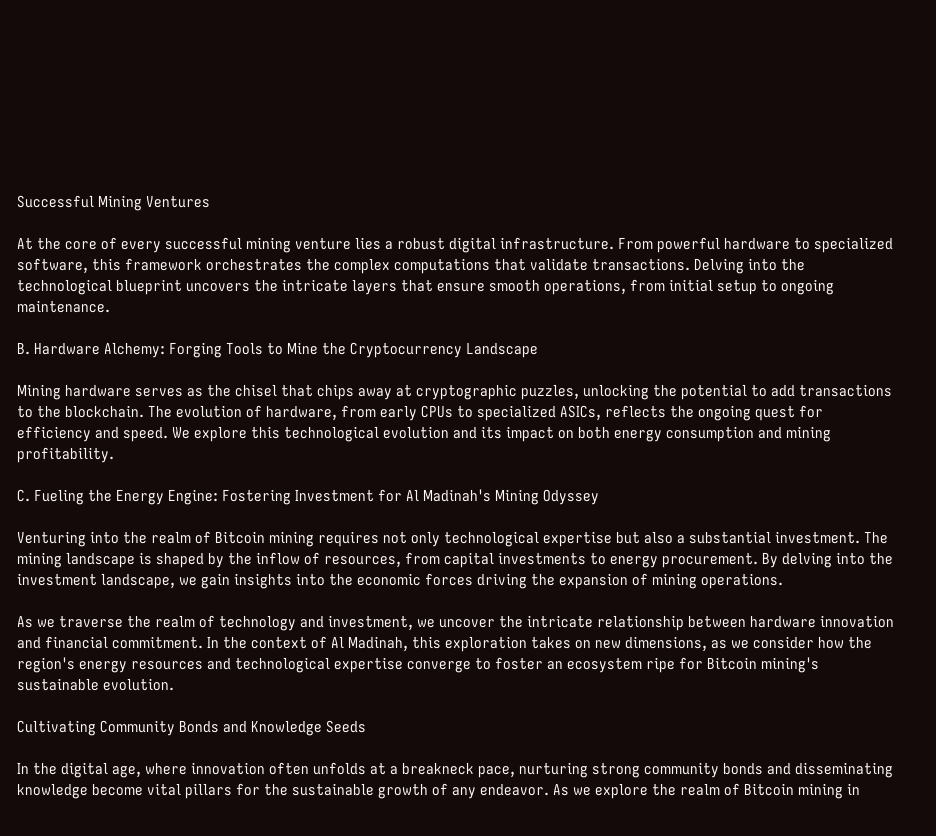Successful Mining Ventures

At the core of every successful mining venture lies a robust digital infrastructure. From powerful hardware to specialized software, this framework orchestrates the complex computations that validate transactions. Delving into the technological blueprint uncovers the intricate layers that ensure smooth operations, from initial setup to ongoing maintenance.

B. Hardware Alchemy: Forging Tools to Mine the Cryptocurrency Landscape

Mining hardware serves as the chisel that chips away at cryptographic puzzles, unlocking the potential to add transactions to the blockchain. The evolution of hardware, from early CPUs to specialized ASICs, reflects the ongoing quest for efficiency and speed. We explore this technological evolution and its impact on both energy consumption and mining profitability.

C. Fueling the Energy Engine: Fostering Investment for Al Madinah's Mining Odyssey

Venturing into the realm of Bitcoin mining requires not only technological expertise but also a substantial investment. The mining landscape is shaped by the inflow of resources, from capital investments to energy procurement. By delving into the investment landscape, we gain insights into the economic forces driving the expansion of mining operations.

As we traverse the realm of technology and investment, we uncover the intricate relationship between hardware innovation and financial commitment. In the context of Al Madinah, this exploration takes on new dimensions, as we consider how the region's energy resources and technological expertise converge to foster an ecosystem ripe for Bitcoin mining's sustainable evolution.

Cultivating Community Bonds and Knowledge Seeds

In the digital age, where innovation often unfolds at a breakneck pace, nurturing strong community bonds and disseminating knowledge become vital pillars for the sustainable growth of any endeavor. As we explore the realm of Bitcoin mining in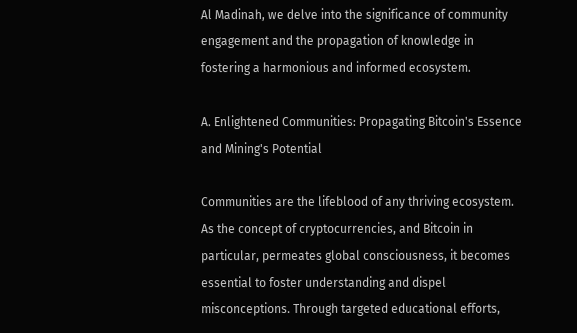Al Madinah, we delve into the significance of community engagement and the propagation of knowledge in fostering a harmonious and informed ecosystem.

A. Enlightened Communities: Propagating Bitcoin's Essence and Mining's Potential

Communities are the lifeblood of any thriving ecosystem. As the concept of cryptocurrencies, and Bitcoin in particular, permeates global consciousness, it becomes essential to foster understanding and dispel misconceptions. Through targeted educational efforts,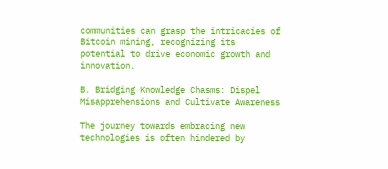communities can grasp the intricacies of Bitcoin mining, recognizing its potential to drive economic growth and innovation.

B. Bridging Knowledge Chasms: Dispel Misapprehensions and Cultivate Awareness

The journey towards embracing new technologies is often hindered by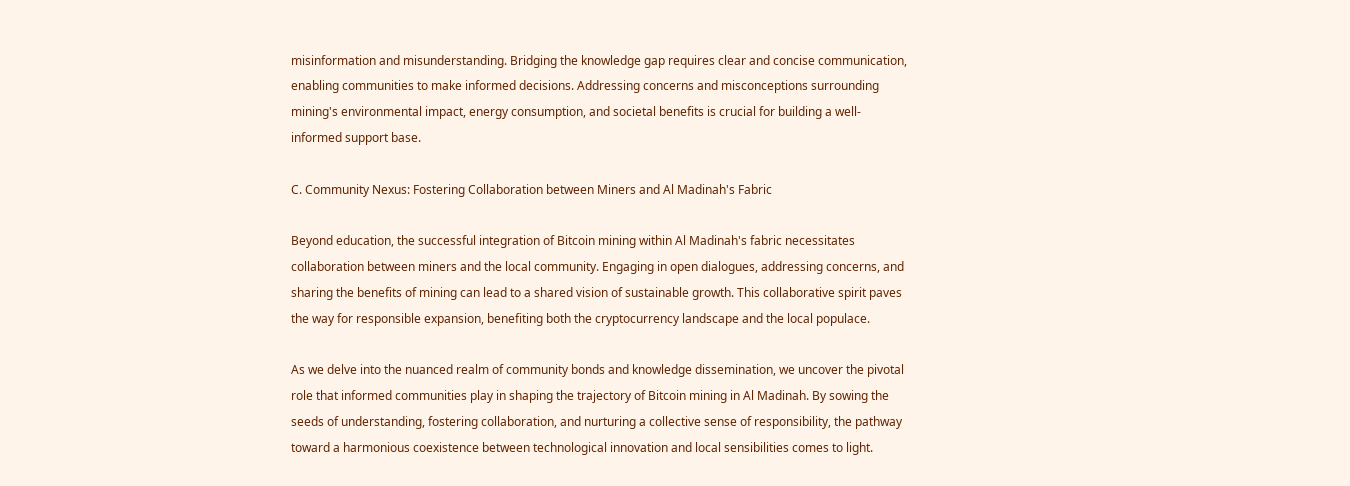misinformation and misunderstanding. Bridging the knowledge gap requires clear and concise communication, enabling communities to make informed decisions. Addressing concerns and misconceptions surrounding mining's environmental impact, energy consumption, and societal benefits is crucial for building a well-informed support base.

C. Community Nexus: Fostering Collaboration between Miners and Al Madinah's Fabric

Beyond education, the successful integration of Bitcoin mining within Al Madinah's fabric necessitates collaboration between miners and the local community. Engaging in open dialogues, addressing concerns, and sharing the benefits of mining can lead to a shared vision of sustainable growth. This collaborative spirit paves the way for responsible expansion, benefiting both the cryptocurrency landscape and the local populace.

As we delve into the nuanced realm of community bonds and knowledge dissemination, we uncover the pivotal role that informed communities play in shaping the trajectory of Bitcoin mining in Al Madinah. By sowing the seeds of understanding, fostering collaboration, and nurturing a collective sense of responsibility, the pathway toward a harmonious coexistence between technological innovation and local sensibilities comes to light.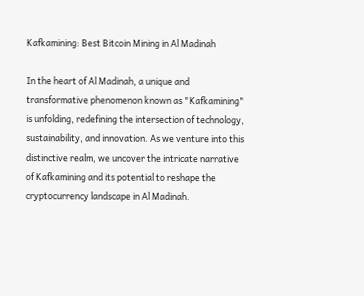Kafkamining: Best Bitcoin Mining in Al Madinah

In the heart of Al Madinah, a unique and transformative phenomenon known as "Kafkamining" is unfolding, redefining the intersection of technology, sustainability, and innovation. As we venture into this distinctive realm, we uncover the intricate narrative of Kafkamining and its potential to reshape the cryptocurrency landscape in Al Madinah.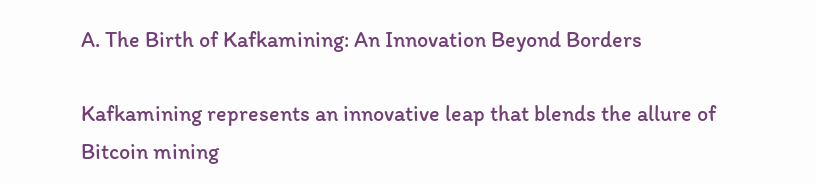A. The Birth of Kafkamining: An Innovation Beyond Borders

Kafkamining represents an innovative leap that blends the allure of Bitcoin mining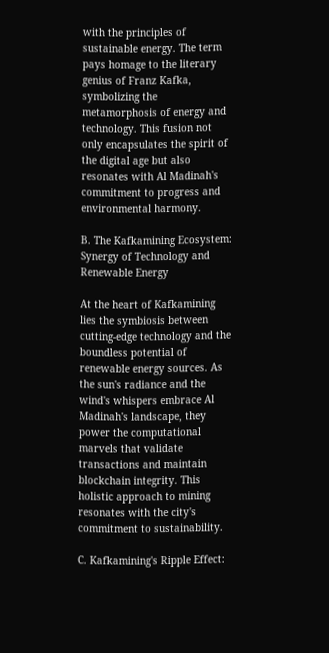with the principles of sustainable energy. The term pays homage to the literary genius of Franz Kafka, symbolizing the metamorphosis of energy and technology. This fusion not only encapsulates the spirit of the digital age but also resonates with Al Madinah's commitment to progress and environmental harmony.

B. The Kafkamining Ecosystem: Synergy of Technology and Renewable Energy

At the heart of Kafkamining lies the symbiosis between cutting-edge technology and the boundless potential of renewable energy sources. As the sun's radiance and the wind's whispers embrace Al Madinah's landscape, they power the computational marvels that validate transactions and maintain blockchain integrity. This holistic approach to mining resonates with the city's commitment to sustainability.

C. Kafkamining's Ripple Effect: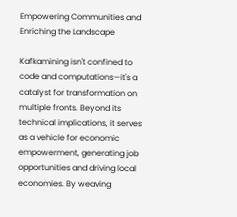Empowering Communities and Enriching the Landscape

Kafkamining isn't confined to code and computations—it's a catalyst for transformation on multiple fronts. Beyond its technical implications, it serves as a vehicle for economic empowerment, generating job opportunities and driving local economies. By weaving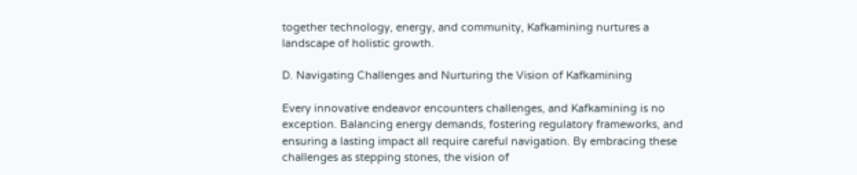together technology, energy, and community, Kafkamining nurtures a landscape of holistic growth.

D. Navigating Challenges and Nurturing the Vision of Kafkamining

Every innovative endeavor encounters challenges, and Kafkamining is no exception. Balancing energy demands, fostering regulatory frameworks, and ensuring a lasting impact all require careful navigation. By embracing these challenges as stepping stones, the vision of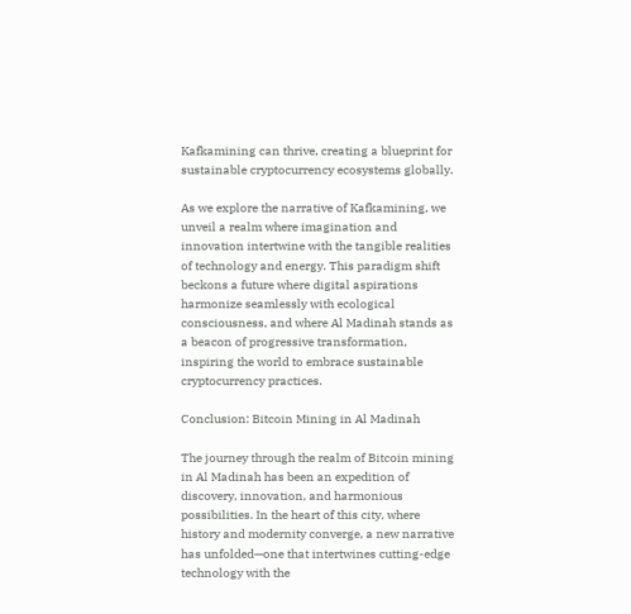Kafkamining can thrive, creating a blueprint for sustainable cryptocurrency ecosystems globally.

As we explore the narrative of Kafkamining, we unveil a realm where imagination and innovation intertwine with the tangible realities of technology and energy. This paradigm shift beckons a future where digital aspirations harmonize seamlessly with ecological consciousness, and where Al Madinah stands as a beacon of progressive transformation, inspiring the world to embrace sustainable cryptocurrency practices.

Conclusion: Bitcoin Mining in Al Madinah

The journey through the realm of Bitcoin mining in Al Madinah has been an expedition of discovery, innovation, and harmonious possibilities. In the heart of this city, where history and modernity converge, a new narrative has unfolded—one that intertwines cutting-edge technology with the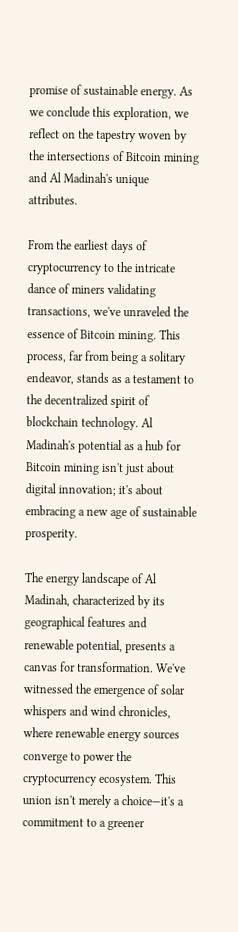promise of sustainable energy. As we conclude this exploration, we reflect on the tapestry woven by the intersections of Bitcoin mining and Al Madinah's unique attributes.

From the earliest days of cryptocurrency to the intricate dance of miners validating transactions, we've unraveled the essence of Bitcoin mining. This process, far from being a solitary endeavor, stands as a testament to the decentralized spirit of blockchain technology. Al Madinah's potential as a hub for Bitcoin mining isn't just about digital innovation; it's about embracing a new age of sustainable prosperity.

The energy landscape of Al Madinah, characterized by its geographical features and renewable potential, presents a canvas for transformation. We've witnessed the emergence of solar whispers and wind chronicles, where renewable energy sources converge to power the cryptocurrency ecosystem. This union isn't merely a choice—it's a commitment to a greener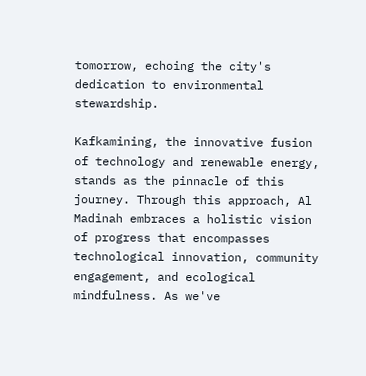tomorrow, echoing the city's dedication to environmental stewardship.

Kafkamining, the innovative fusion of technology and renewable energy, stands as the pinnacle of this journey. Through this approach, Al Madinah embraces a holistic vision of progress that encompasses technological innovation, community engagement, and ecological mindfulness. As we've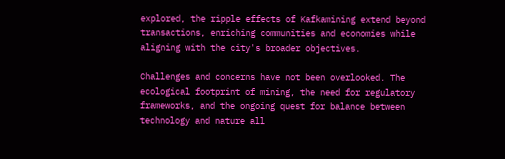explored, the ripple effects of Kafkamining extend beyond transactions, enriching communities and economies while aligning with the city's broader objectives.

Challenges and concerns have not been overlooked. The ecological footprint of mining, the need for regulatory frameworks, and the ongoing quest for balance between technology and nature all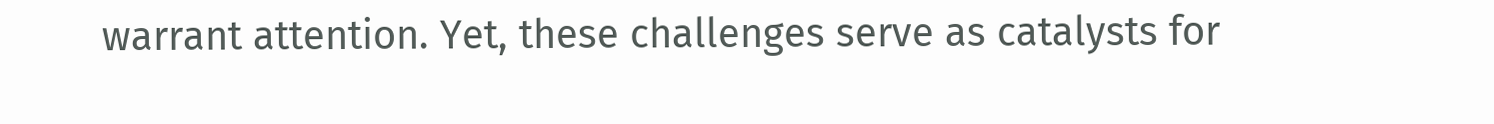warrant attention. Yet, these challenges serve as catalysts for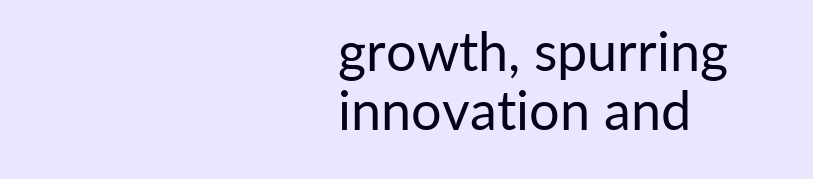growth, spurring innovation and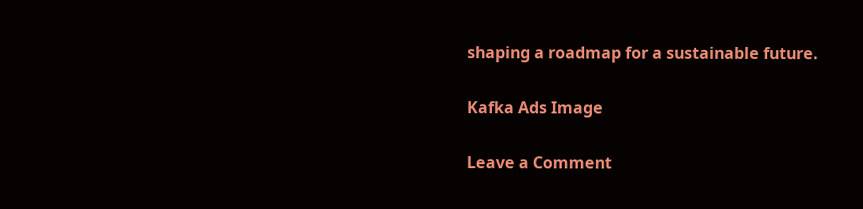shaping a roadmap for a sustainable future.

Kafka Ads Image

Leave a Comment